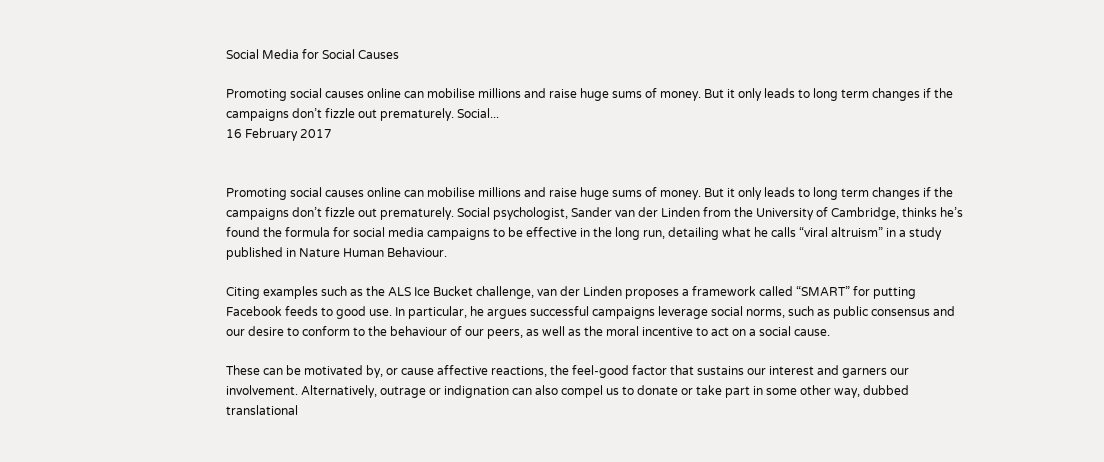Social Media for Social Causes

Promoting social causes online can mobilise millions and raise huge sums of money. But it only leads to long term changes if the campaigns don’t fizzle out prematurely. Social...
16 February 2017


Promoting social causes online can mobilise millions and raise huge sums of money. But it only leads to long term changes if the campaigns don’t fizzle out prematurely. Social psychologist, Sander van der Linden from the University of Cambridge, thinks he’s found the formula for social media campaigns to be effective in the long run, detailing what he calls “viral altruism” in a study published in Nature Human Behaviour.

Citing examples such as the ALS Ice Bucket challenge, van der Linden proposes a framework called “SMART” for putting Facebook feeds to good use. In particular, he argues successful campaigns leverage social norms, such as public consensus and our desire to conform to the behaviour of our peers, as well as the moral incentive to act on a social cause.

These can be motivated by, or cause affective reactions, the feel-good factor that sustains our interest and garners our involvement. Alternatively, outrage or indignation can also compel us to donate or take part in some other way, dubbed translational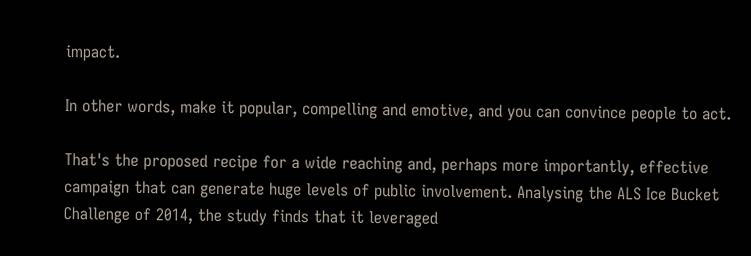impact.

In other words, make it popular, compelling and emotive, and you can convince people to act.

That's the proposed recipe for a wide reaching and, perhaps more importantly, effective campaign that can generate huge levels of public involvement. Analysing the ALS Ice Bucket Challenge of 2014, the study finds that it leveraged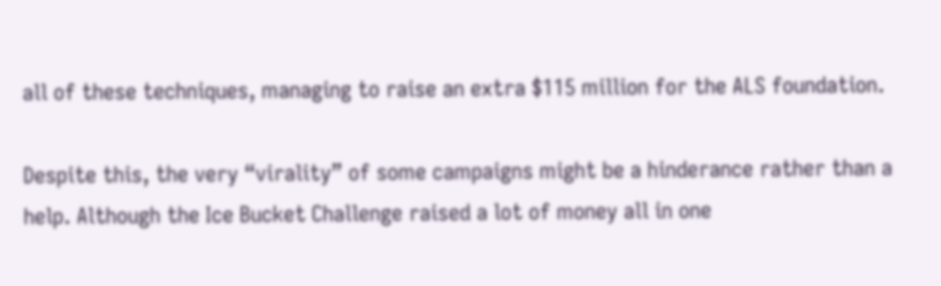all of these techniques, managing to raise an extra $115 million for the ALS foundation.

Despite this, the very “virality” of some campaigns might be a hinderance rather than a help. Although the Ice Bucket Challenge raised a lot of money all in one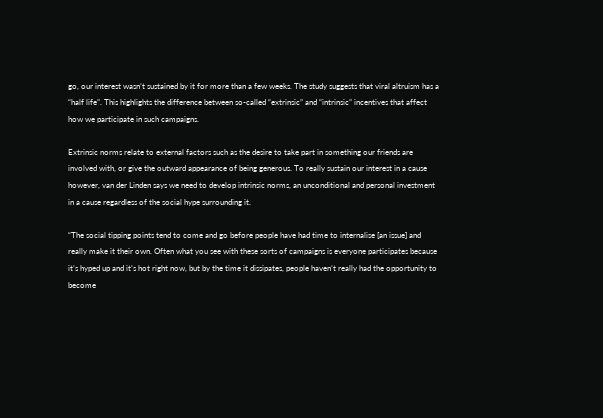go, our interest wasn’t sustained by it for more than a few weeks. The study suggests that viral altruism has a “half life”. This highlights the difference between so-called “extrinsic” and “intrinsic” incentives that affect how we participate in such campaigns.

Extrinsic norms relate to external factors such as the desire to take part in something our friends are involved with, or give the outward appearance of being generous. To really sustain our interest in a cause however, van der Linden says we need to develop intrinsic norms, an unconditional and personal investment in a cause regardless of the social hype surrounding it.

“The social tipping points tend to come and go before people have had time to internalise [an issue] and really make it their own. Often what you see with these sorts of campaigns is everyone participates because it’s hyped up and it’s hot right now, but by the time it dissipates, people haven’t really had the opportunity to become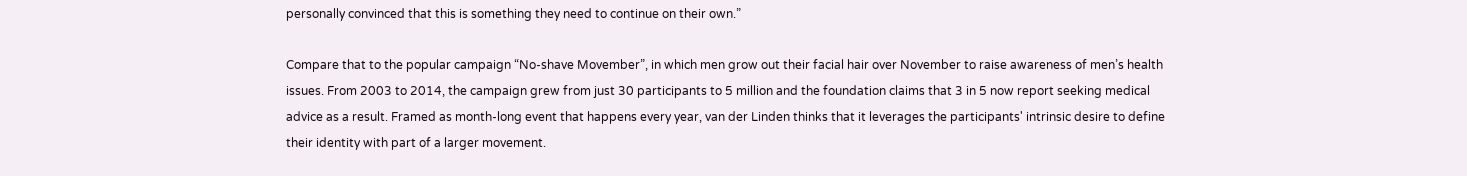personally convinced that this is something they need to continue on their own.”

Compare that to the popular campaign “No-shave Movember”, in which men grow out their facial hair over November to raise awareness of men’s health issues. From 2003 to 2014, the campaign grew from just 30 participants to 5 million and the foundation claims that 3 in 5 now report seeking medical advice as a result. Framed as month-long event that happens every year, van der Linden thinks that it leverages the participants' intrinsic desire to define their identity with part of a larger movement.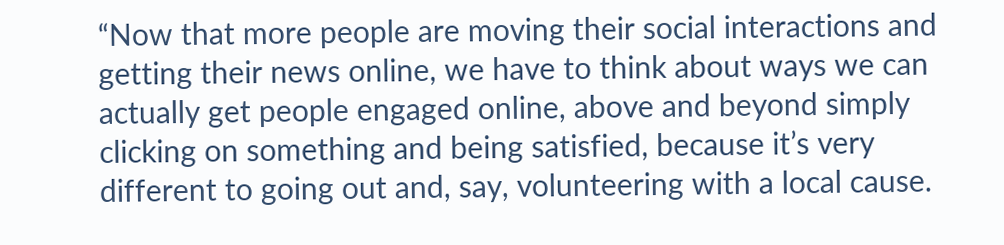“Now that more people are moving their social interactions and getting their news online, we have to think about ways we can actually get people engaged online, above and beyond simply clicking on something and being satisfied, because it’s very different to going out and, say, volunteering with a local cause.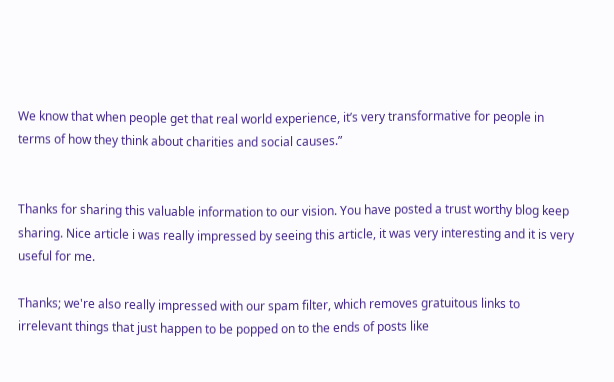We know that when people get that real world experience, it’s very transformative for people in terms of how they think about charities and social causes.”


Thanks for sharing this valuable information to our vision. You have posted a trust worthy blog keep sharing. Nice article i was really impressed by seeing this article, it was very interesting and it is very useful for me.

Thanks; we're also really impressed with our spam filter, which removes gratuitous links to irrelevant things that just happen to be popped on to the ends of posts like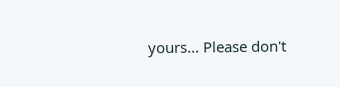yours... Please don't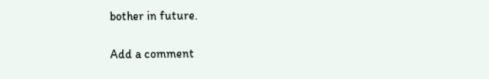bother in future.

Add a comment